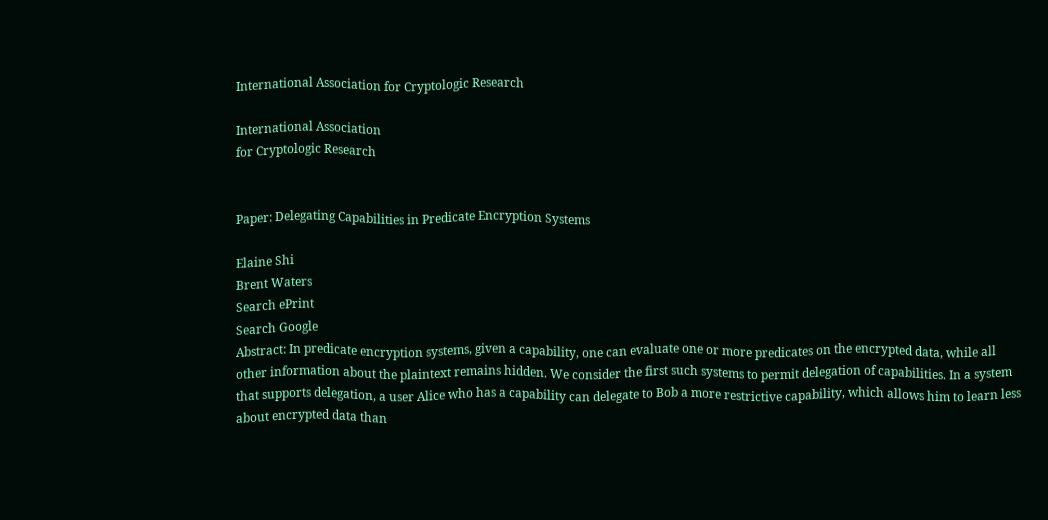International Association for Cryptologic Research

International Association
for Cryptologic Research


Paper: Delegating Capabilities in Predicate Encryption Systems

Elaine Shi
Brent Waters
Search ePrint
Search Google
Abstract: In predicate encryption systems, given a capability, one can evaluate one or more predicates on the encrypted data, while all other information about the plaintext remains hidden. We consider the first such systems to permit delegation of capabilities. In a system that supports delegation, a user Alice who has a capability can delegate to Bob a more restrictive capability, which allows him to learn less about encrypted data than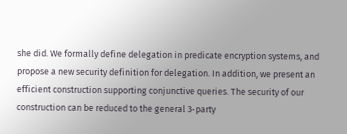she did. We formally define delegation in predicate encryption systems, and propose a new security definition for delegation. In addition, we present an efficient construction supporting conjunctive queries. The security of our construction can be reduced to the general 3-party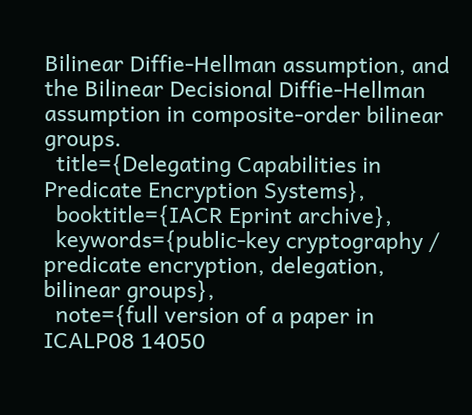Bilinear Diffie-Hellman assumption, and the Bilinear Decisional Diffie-Hellman assumption in composite-order bilinear groups.
  title={Delegating Capabilities in Predicate Encryption Systems},
  booktitle={IACR Eprint archive},
  keywords={public-key cryptography / predicate encryption, delegation, bilinear groups},
  note={full version of a paper in ICALP08 14050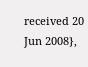received 20 Jun 2008},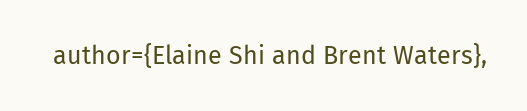author={Elaine Shi and Brent Waters},